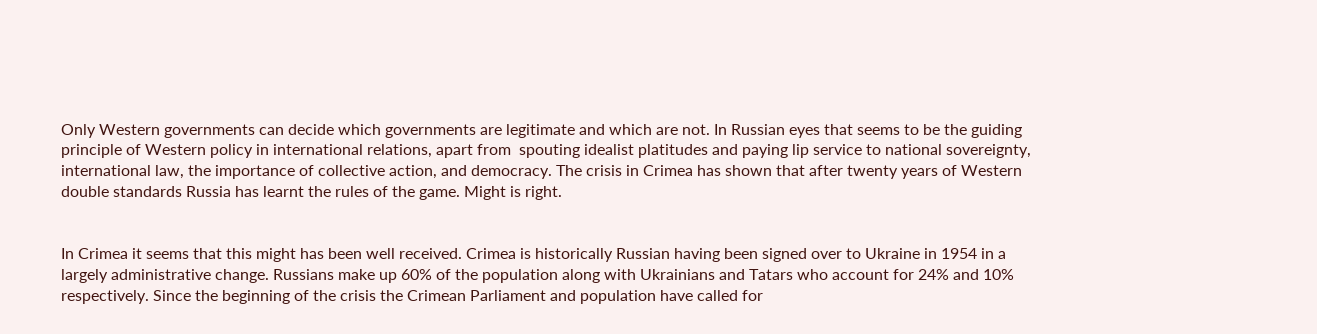Only Western governments can decide which governments are legitimate and which are not. In Russian eyes that seems to be the guiding principle of Western policy in international relations, apart from  spouting idealist platitudes and paying lip service to national sovereignty, international law, the importance of collective action, and democracy. The crisis in Crimea has shown that after twenty years of Western double standards Russia has learnt the rules of the game. Might is right.


In Crimea it seems that this might has been well received. Crimea is historically Russian having been signed over to Ukraine in 1954 in a largely administrative change. Russians make up 60% of the population along with Ukrainians and Tatars who account for 24% and 10% respectively. Since the beginning of the crisis the Crimean Parliament and population have called for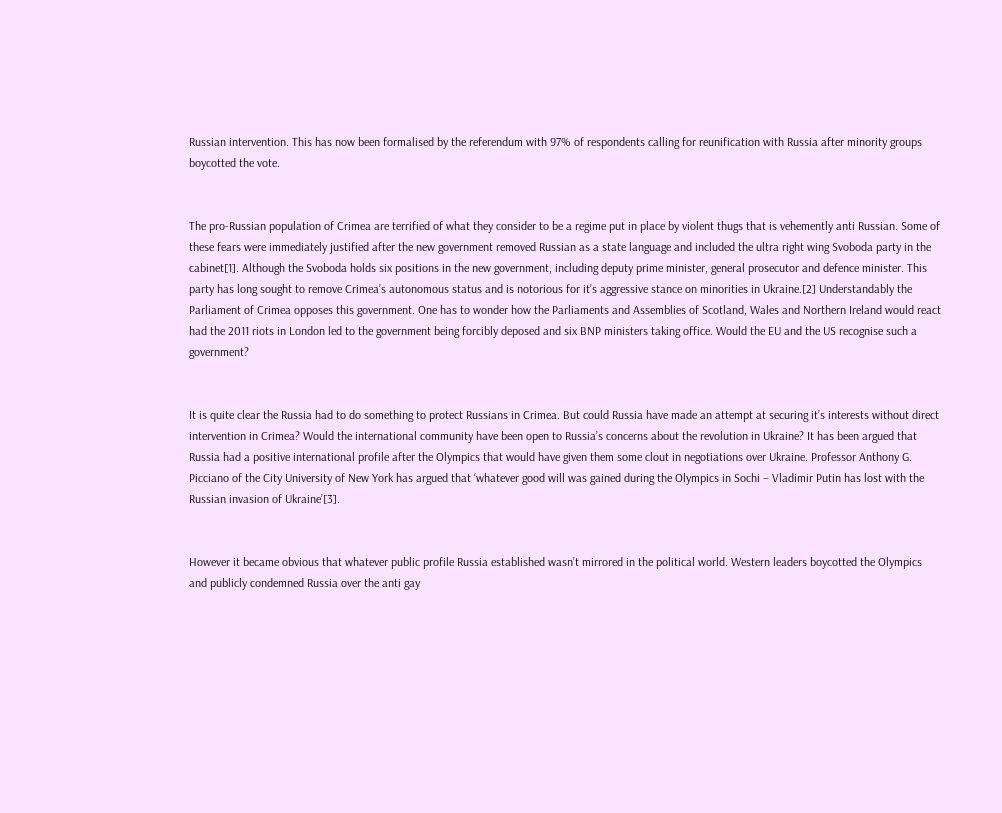Russian intervention. This has now been formalised by the referendum with 97% of respondents calling for reunification with Russia after minority groups boycotted the vote.


The pro-Russian population of Crimea are terrified of what they consider to be a regime put in place by violent thugs that is vehemently anti Russian. Some of these fears were immediately justified after the new government removed Russian as a state language and included the ultra right wing Svoboda party in the cabinet[1]. Although the Svoboda holds six positions in the new government, including deputy prime minister, general prosecutor and defence minister. This party has long sought to remove Crimea’s autonomous status and is notorious for it’s aggressive stance on minorities in Ukraine.[2] Understandably the Parliament of Crimea opposes this government. One has to wonder how the Parliaments and Assemblies of Scotland, Wales and Northern Ireland would react had the 2011 riots in London led to the government being forcibly deposed and six BNP ministers taking office. Would the EU and the US recognise such a government?


It is quite clear the Russia had to do something to protect Russians in Crimea. But could Russia have made an attempt at securing it’s interests without direct intervention in Crimea? Would the international community have been open to Russia’s concerns about the revolution in Ukraine? It has been argued that Russia had a positive international profile after the Olympics that would have given them some clout in negotiations over Ukraine. Professor Anthony G. Picciano of the City University of New York has argued that ‘whatever good will was gained during the Olympics in Sochi – Vladimir Putin has lost with the Russian invasion of Ukraine’[3].


However it became obvious that whatever public profile Russia established wasn’t mirrored in the political world. Western leaders boycotted the Olympics and publicly condemned Russia over the anti gay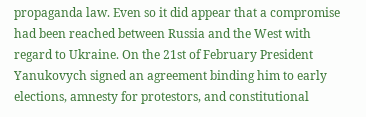propaganda law. Even so it did appear that a compromise had been reached between Russia and the West with regard to Ukraine. On the 21st of February President Yanukovych signed an agreement binding him to early elections, amnesty for protestors, and constitutional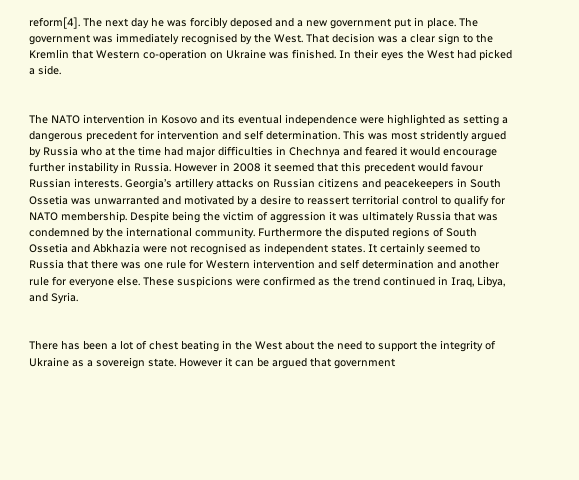reform[4]. The next day he was forcibly deposed and a new government put in place. The government was immediately recognised by the West. That decision was a clear sign to the Kremlin that Western co-operation on Ukraine was finished. In their eyes the West had picked a side.


The NATO intervention in Kosovo and its eventual independence were highlighted as setting a dangerous precedent for intervention and self determination. This was most stridently argued by Russia who at the time had major difficulties in Chechnya and feared it would encourage further instability in Russia. However in 2008 it seemed that this precedent would favour Russian interests. Georgia’s artillery attacks on Russian citizens and peacekeepers in South Ossetia was unwarranted and motivated by a desire to reassert territorial control to qualify for NATO membership. Despite being the victim of aggression it was ultimately Russia that was condemned by the international community. Furthermore the disputed regions of South Ossetia and Abkhazia were not recognised as independent states. It certainly seemed to Russia that there was one rule for Western intervention and self determination and another rule for everyone else. These suspicions were confirmed as the trend continued in Iraq, Libya, and Syria.


There has been a lot of chest beating in the West about the need to support the integrity of Ukraine as a sovereign state. However it can be argued that government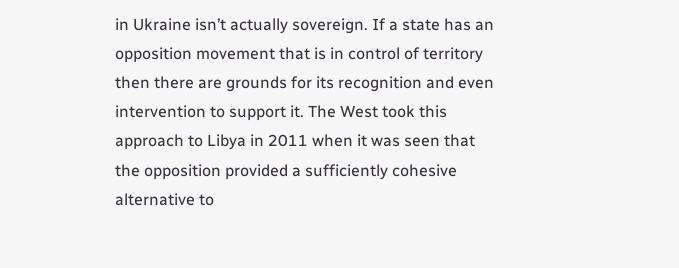in Ukraine isn’t actually sovereign. If a state has an opposition movement that is in control of territory then there are grounds for its recognition and even intervention to support it. The West took this approach to Libya in 2011 when it was seen that the opposition provided a sufficiently cohesive alternative to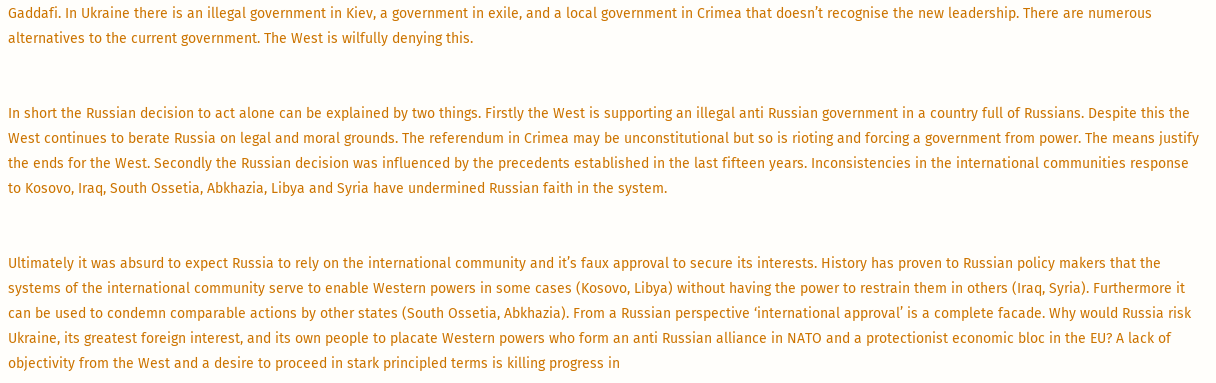Gaddafi. In Ukraine there is an illegal government in Kiev, a government in exile, and a local government in Crimea that doesn’t recognise the new leadership. There are numerous alternatives to the current government. The West is wilfully denying this.


In short the Russian decision to act alone can be explained by two things. Firstly the West is supporting an illegal anti Russian government in a country full of Russians. Despite this the West continues to berate Russia on legal and moral grounds. The referendum in Crimea may be unconstitutional but so is rioting and forcing a government from power. The means justify the ends for the West. Secondly the Russian decision was influenced by the precedents established in the last fifteen years. Inconsistencies in the international communities response to Kosovo, Iraq, South Ossetia, Abkhazia, Libya and Syria have undermined Russian faith in the system.


Ultimately it was absurd to expect Russia to rely on the international community and it’s faux approval to secure its interests. History has proven to Russian policy makers that the systems of the international community serve to enable Western powers in some cases (Kosovo, Libya) without having the power to restrain them in others (Iraq, Syria). Furthermore it can be used to condemn comparable actions by other states (South Ossetia, Abkhazia). From a Russian perspective ‘international approval’ is a complete facade. Why would Russia risk Ukraine, its greatest foreign interest, and its own people to placate Western powers who form an anti Russian alliance in NATO and a protectionist economic bloc in the EU? A lack of objectivity from the West and a desire to proceed in stark principled terms is killing progress in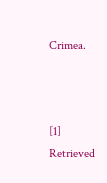Crimea.



[1] Retrieved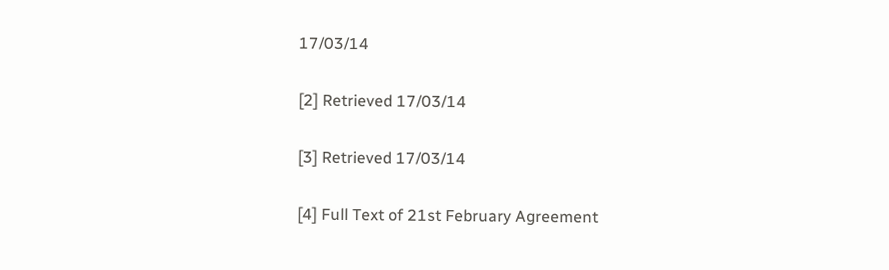17/03/14

[2] Retrieved 17/03/14

[3] Retrieved 17/03/14

[4] Full Text of 21st February Agreement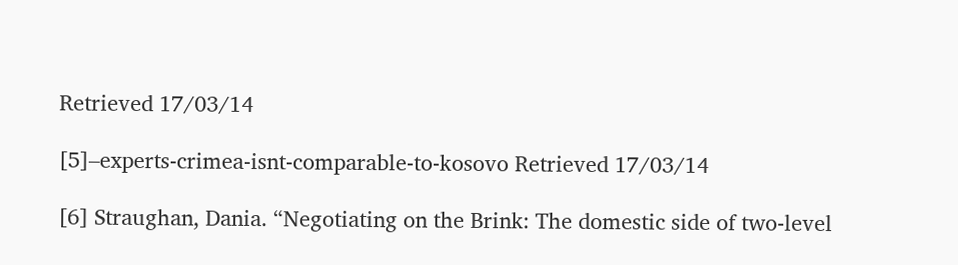Retrieved 17/03/14

[5]–experts-crimea-isnt-comparable-to-kosovo Retrieved 17/03/14

[6] Straughan, Dania. “Negotiating on the Brink: The domestic side of two-level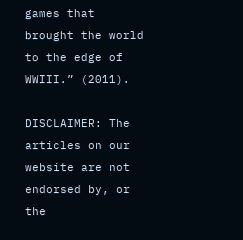games that brought the world to the edge of WWIII.” (2011).

DISCLAIMER: The articles on our website are not endorsed by, or the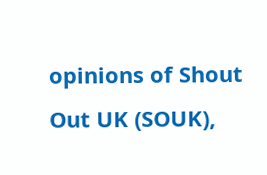opinions of Shout Out UK (SOUK),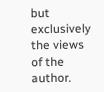but exclusively the views of the author.